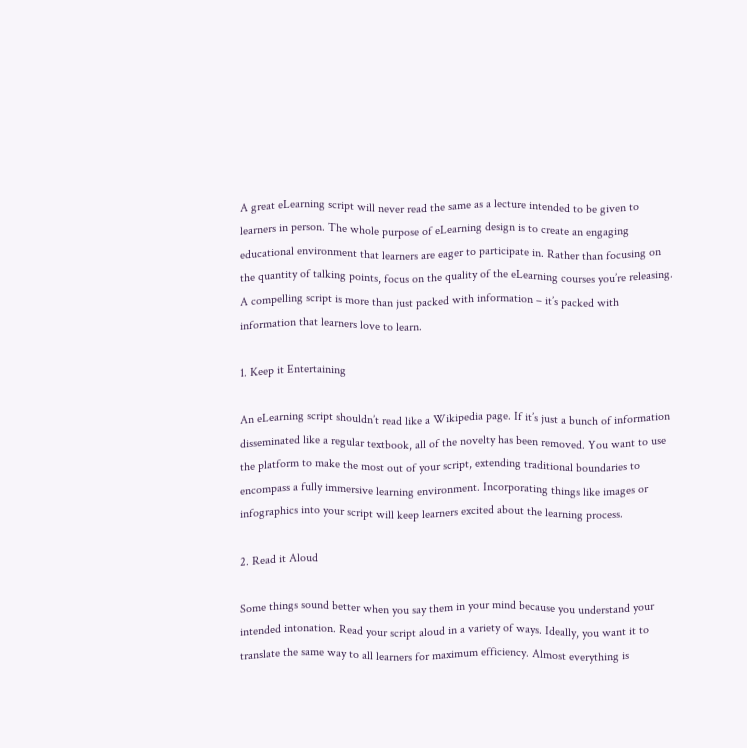A great eLearning script will never read the same as a lecture intended to be given to learners in person. The whole purpose of eLearning design is to create an engaging educational environment that learners are eager to participate in. Rather than focusing on the quantity of talking points, focus on the quality of the eLearning courses you’re releasing. A compelling script is more than just packed with information – it’s packed with information that learners love to learn.

1. Keep it Entertaining

An eLearning script shouldn’t read like a Wikipedia page. If it’s just a bunch of information disseminated like a regular textbook, all of the novelty has been removed. You want to use the platform to make the most out of your script, extending traditional boundaries to encompass a fully immersive learning environment. Incorporating things like images or infographics into your script will keep learners excited about the learning process.

2. Read it Aloud

Some things sound better when you say them in your mind because you understand your intended intonation. Read your script aloud in a variety of ways. Ideally, you want it to translate the same way to all learners for maximum efficiency. Almost everything is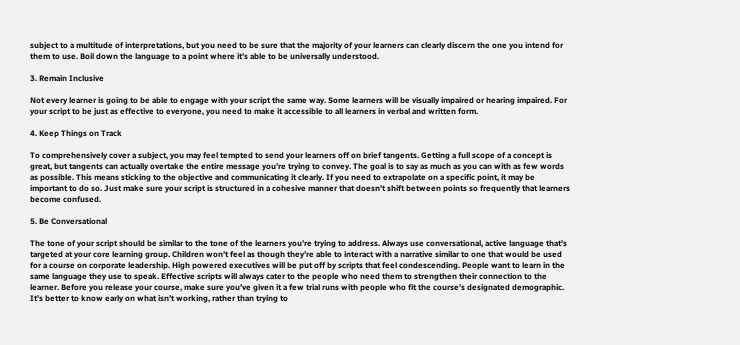subject to a multitude of interpretations, but you need to be sure that the majority of your learners can clearly discern the one you intend for them to use. Boil down the language to a point where it’s able to be universally understood.

3. Remain Inclusive

Not every learner is going to be able to engage with your script the same way. Some learners will be visually impaired or hearing impaired. For your script to be just as effective to everyone, you need to make it accessible to all learners in verbal and written form.

4. Keep Things on Track

To comprehensively cover a subject, you may feel tempted to send your learners off on brief tangents. Getting a full scope of a concept is great, but tangents can actually overtake the entire message you’re trying to convey. The goal is to say as much as you can with as few words as possible. This means sticking to the objective and communicating it clearly. If you need to extrapolate on a specific point, it may be important to do so. Just make sure your script is structured in a cohesive manner that doesn’t shift between points so frequently that learners become confused.

5. Be Conversational

The tone of your script should be similar to the tone of the learners you’re trying to address. Always use conversational, active language that’s targeted at your core learning group. Children won’t feel as though they’re able to interact with a narrative similar to one that would be used for a course on corporate leadership. High powered executives will be put off by scripts that feel condescending. People want to learn in the same language they use to speak. Effective scripts will always cater to the people who need them to strengthen their connection to the learner. Before you release your course, make sure you’ve given it a few trial runs with people who fit the course’s designated demographic. It’s better to know early on what isn’t working, rather than trying to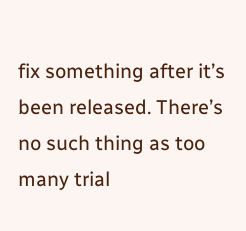fix something after it’s been released. There’s no such thing as too many trial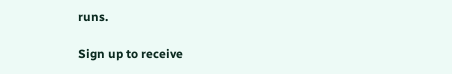runs.

Sign up to receive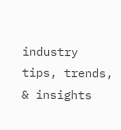industry tips, trends, & insights